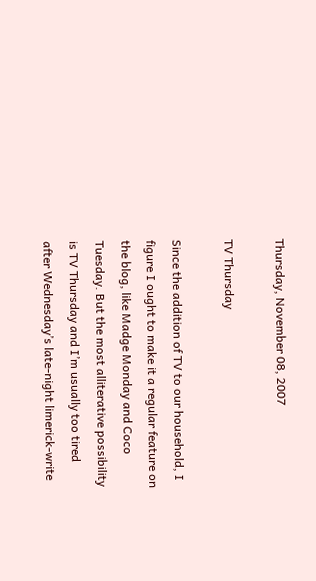Thursday, November 08, 2007

TV Thursday

Since the addition of TV to our household, I figure I ought to make it a regular feature on the blog, like Madge Monday and Coco Tuesday. But the most alliterative possibility is TV Thursday and I’m usually too tired after Wednesday’s late-night limerick-write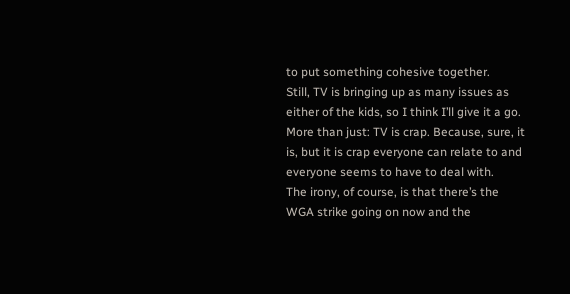to put something cohesive together.
Still, TV is bringing up as many issues as either of the kids, so I think I’ll give it a go.
More than just: TV is crap. Because, sure, it is, but it is crap everyone can relate to and everyone seems to have to deal with.
The irony, of course, is that there’s the WGA strike going on now and the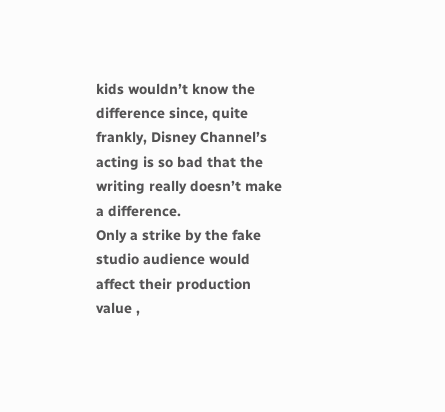kids wouldn’t know the difference since, quite frankly, Disney Channel’s acting is so bad that the writing really doesn’t make a difference.
Only a strike by the fake studio audience would affect their production value ,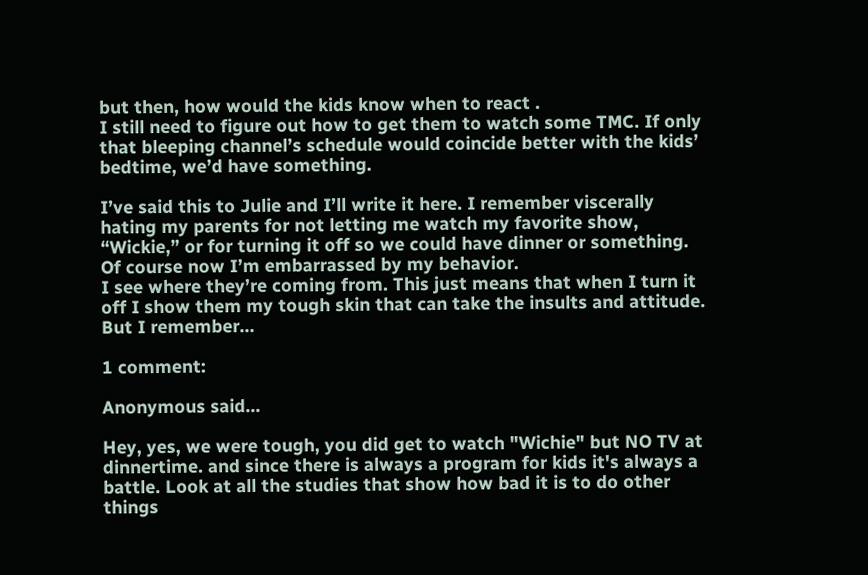but then, how would the kids know when to react .
I still need to figure out how to get them to watch some TMC. If only that bleeping channel’s schedule would coincide better with the kids’ bedtime, we’d have something.

I’ve said this to Julie and I’ll write it here. I remember viscerally hating my parents for not letting me watch my favorite show, “Wickie,” or for turning it off so we could have dinner or something. Of course now I’m embarrassed by my behavior.
I see where they’re coming from. This just means that when I turn it off I show them my tough skin that can take the insults and attitude.
But I remember…

1 comment:

Anonymous said...

Hey, yes, we were tough, you did get to watch "Wichie" but NO TV at dinnertime. and since there is always a program for kids it's always a battle. Look at all the studies that show how bad it is to do other things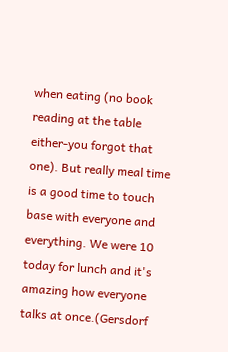when eating (no book reading at the table either-you forgot that one). But really meal time is a good time to touch base with everyone and everything. We were 10 today for lunch and it's amazing how everyone talks at once.(Gersdorf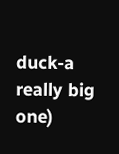duck-a really big one)